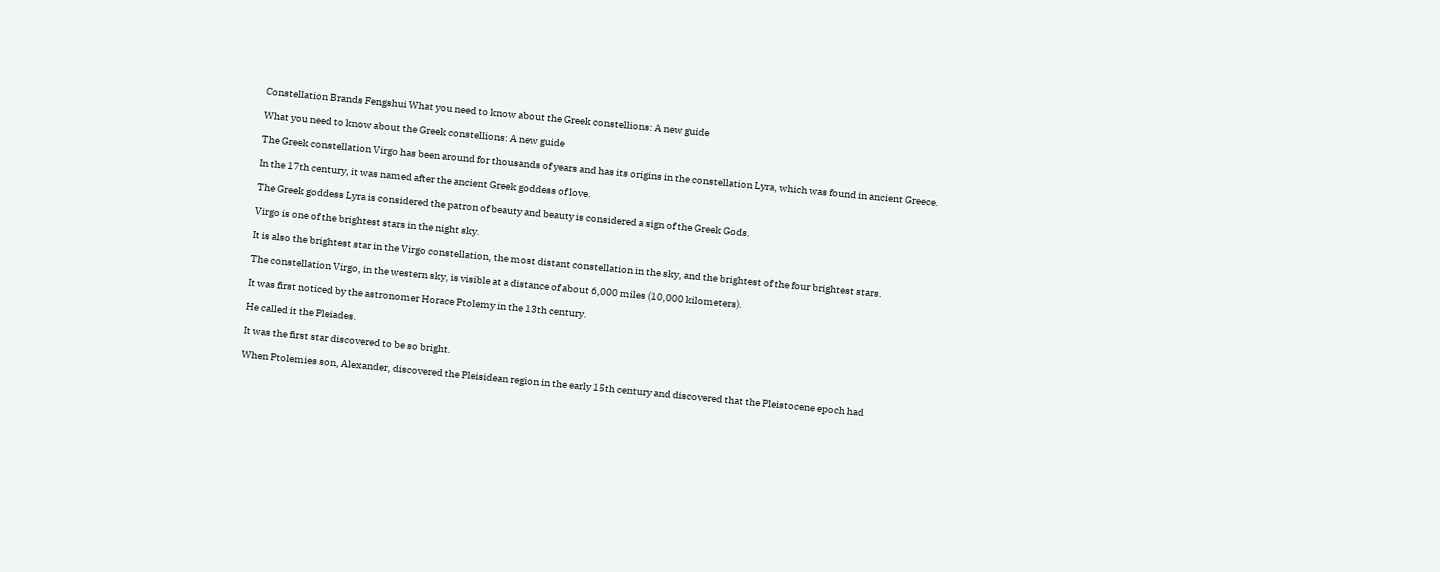Constellation Brands Fengshui What you need to know about the Greek constellions: A new guide

What you need to know about the Greek constellions: A new guide

The Greek constellation Virgo has been around for thousands of years and has its origins in the constellation Lyra, which was found in ancient Greece.

In the 17th century, it was named after the ancient Greek goddess of love.

The Greek goddess Lyra is considered the patron of beauty and beauty is considered a sign of the Greek Gods.

Virgo is one of the brightest stars in the night sky.

It is also the brightest star in the Virgo constellation, the most distant constellation in the sky, and the brightest of the four brightest stars.

The constellation Virgo, in the western sky, is visible at a distance of about 6,000 miles (10,000 kilometers).

It was first noticed by the astronomer Horace Ptolemy in the 13th century.

He called it the Pleiades.

It was the first star discovered to be so bright.

When Ptolemies son, Alexander, discovered the Pleisidean region in the early 15th century and discovered that the Pleistocene epoch had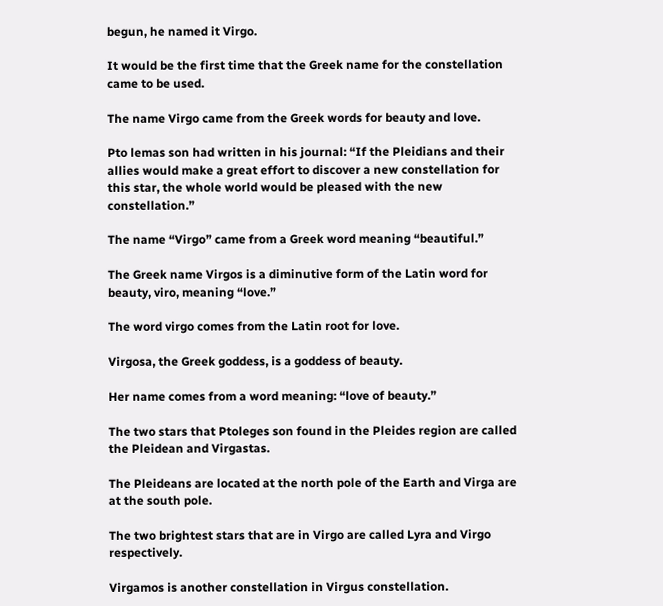begun, he named it Virgo.

It would be the first time that the Greek name for the constellation came to be used.

The name Virgo came from the Greek words for beauty and love.

Pto lemas son had written in his journal: “If the Pleidians and their allies would make a great effort to discover a new constellation for this star, the whole world would be pleased with the new constellation.”

The name “Virgo” came from a Greek word meaning “beautiful.”

The Greek name Virgos is a diminutive form of the Latin word for beauty, viro, meaning “love.”

The word virgo comes from the Latin root for love.

Virgosa, the Greek goddess, is a goddess of beauty.

Her name comes from a word meaning: “love of beauty.”

The two stars that Ptoleges son found in the Pleides region are called the Pleidean and Virgastas.

The Pleideans are located at the north pole of the Earth and Virga are at the south pole.

The two brightest stars that are in Virgo are called Lyra and Virgo respectively.

Virgamos is another constellation in Virgus constellation.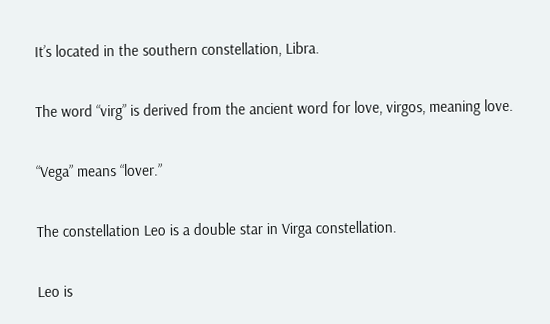It’s located in the southern constellation, Libra.

The word “virg” is derived from the ancient word for love, virgos, meaning love.

“Vega” means “lover.”

The constellation Leo is a double star in Virga constellation.

Leo is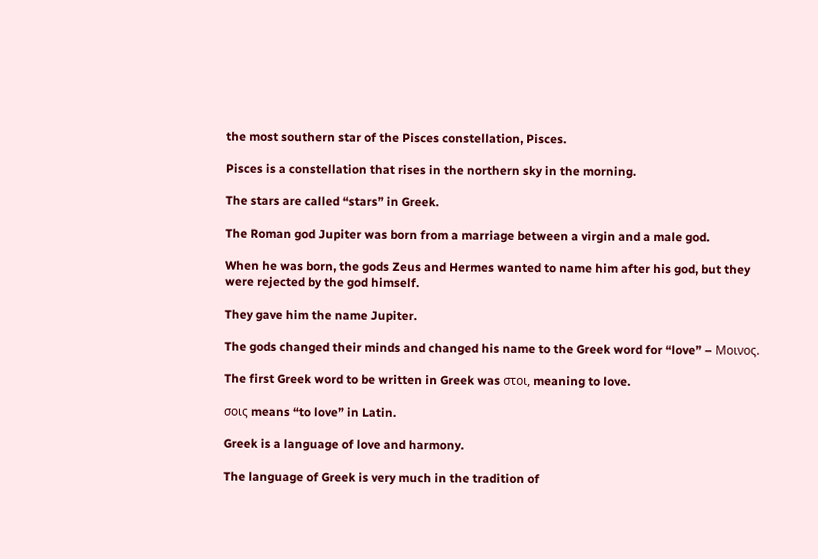the most southern star of the Pisces constellation, Pisces.

Pisces is a constellation that rises in the northern sky in the morning.

The stars are called “stars” in Greek.

The Roman god Jupiter was born from a marriage between a virgin and a male god.

When he was born, the gods Zeus and Hermes wanted to name him after his god, but they were rejected by the god himself.

They gave him the name Jupiter.

The gods changed their minds and changed his name to the Greek word for “love” – Μοινος.

The first Greek word to be written in Greek was στοι, meaning to love.

σοις means “to love” in Latin.

Greek is a language of love and harmony.

The language of Greek is very much in the tradition of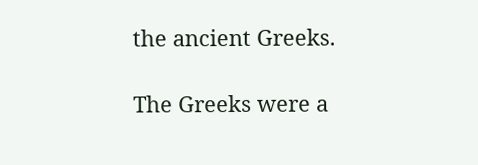the ancient Greeks.

The Greeks were a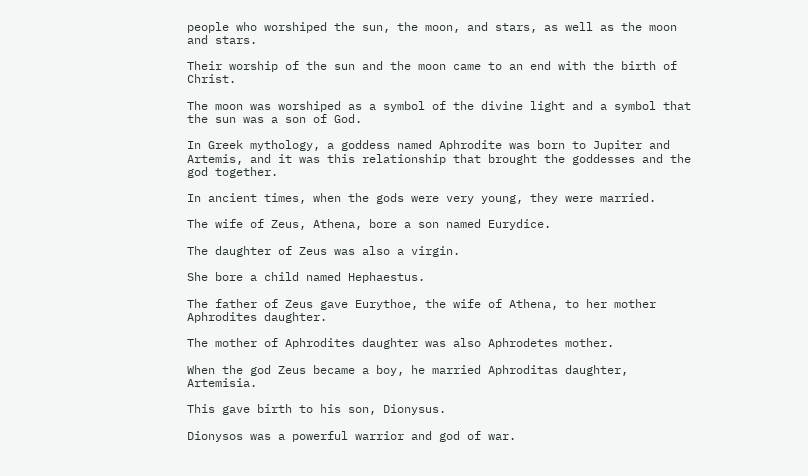people who worshiped the sun, the moon, and stars, as well as the moon and stars.

Their worship of the sun and the moon came to an end with the birth of Christ.

The moon was worshiped as a symbol of the divine light and a symbol that the sun was a son of God.

In Greek mythology, a goddess named Aphrodite was born to Jupiter and Artemis, and it was this relationship that brought the goddesses and the god together.

In ancient times, when the gods were very young, they were married.

The wife of Zeus, Athena, bore a son named Eurydice.

The daughter of Zeus was also a virgin.

She bore a child named Hephaestus.

The father of Zeus gave Eurythoe, the wife of Athena, to her mother Aphrodites daughter.

The mother of Aphrodites daughter was also Aphrodetes mother.

When the god Zeus became a boy, he married Aphroditas daughter, Artemisia.

This gave birth to his son, Dionysus.

Dionysos was a powerful warrior and god of war.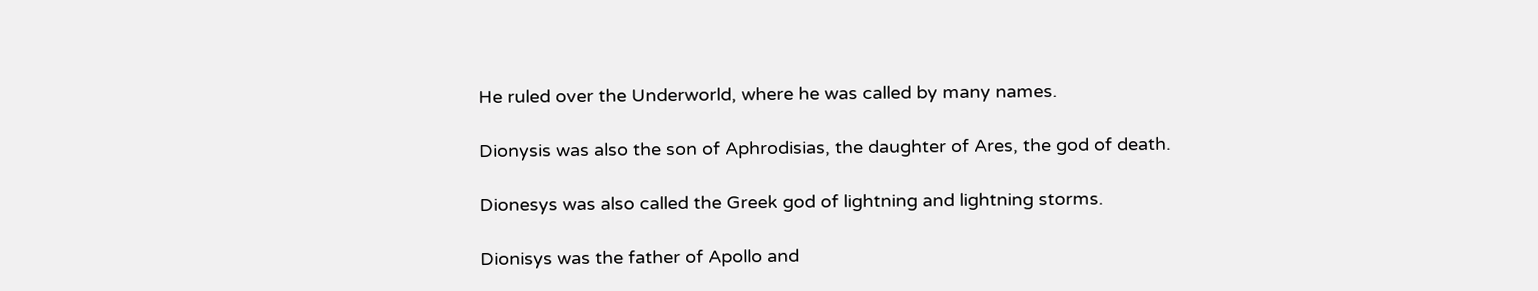He ruled over the Underworld, where he was called by many names.

Dionysis was also the son of Aphrodisias, the daughter of Ares, the god of death.

Dionesys was also called the Greek god of lightning and lightning storms.

Dionisys was the father of Apollo and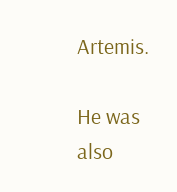Artemis.

He was also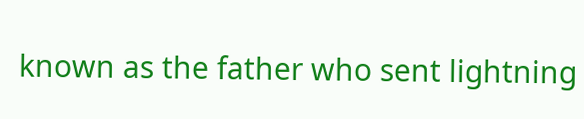known as the father who sent lightning